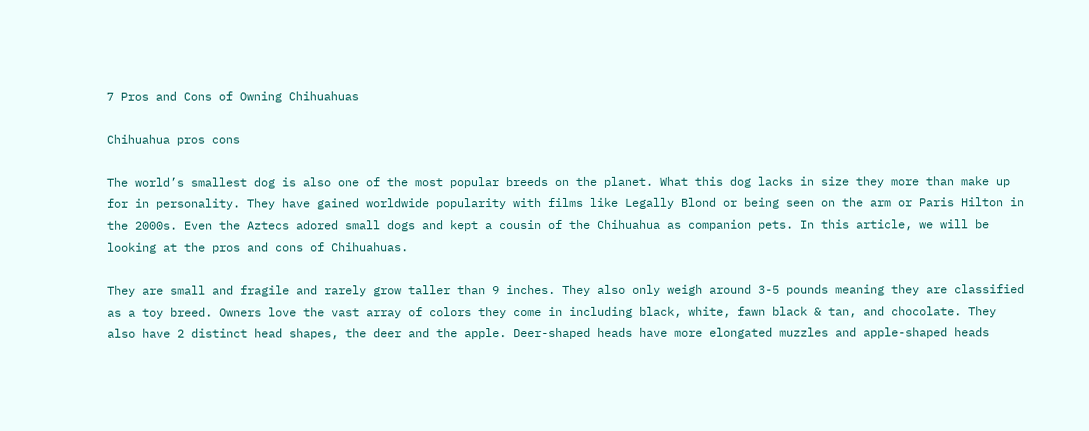7 Pros and Cons of Owning Chihuahuas

Chihuahua pros cons

The world’s smallest dog is also one of the most popular breeds on the planet. What this dog lacks in size they more than make up for in personality. They have gained worldwide popularity with films like Legally Blond or being seen on the arm or Paris Hilton in the 2000s. Even the Aztecs adored small dogs and kept a cousin of the Chihuahua as companion pets. In this article, we will be looking at the pros and cons of Chihuahuas.

They are small and fragile and rarely grow taller than 9 inches. They also only weigh around 3-5 pounds meaning they are classified as a toy breed. Owners love the vast array of colors they come in including black, white, fawn black & tan, and chocolate. They also have 2 distinct head shapes, the deer and the apple. Deer-shaped heads have more elongated muzzles and apple-shaped heads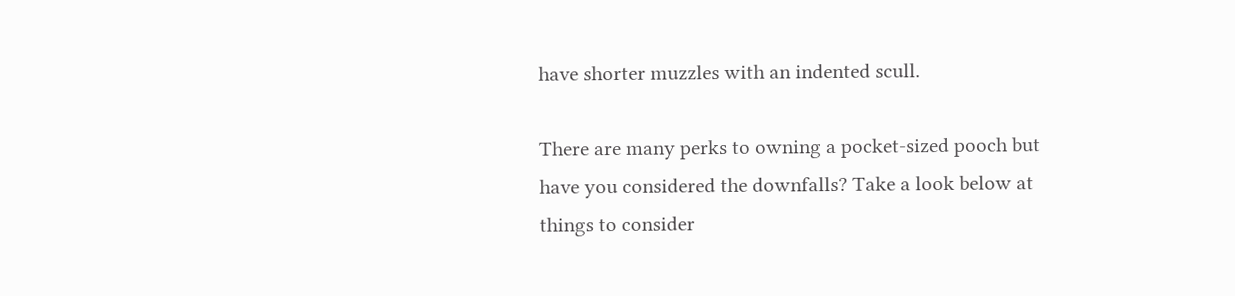have shorter muzzles with an indented scull.

There are many perks to owning a pocket-sized pooch but have you considered the downfalls? Take a look below at things to consider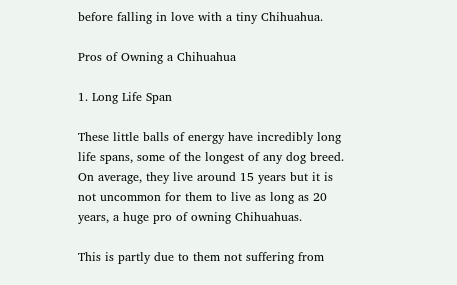before falling in love with a tiny Chihuahua.

Pros of Owning a Chihuahua

1. Long Life Span

These little balls of energy have incredibly long life spans, some of the longest of any dog breed. On average, they live around 15 years but it is not uncommon for them to live as long as 20 years, a huge pro of owning Chihuahuas.

This is partly due to them not suffering from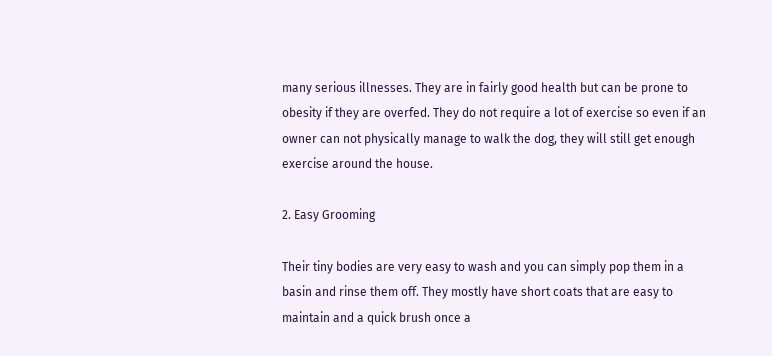many serious illnesses. They are in fairly good health but can be prone to obesity if they are overfed. They do not require a lot of exercise so even if an owner can not physically manage to walk the dog, they will still get enough exercise around the house.

2. Easy Grooming

Their tiny bodies are very easy to wash and you can simply pop them in a basin and rinse them off. They mostly have short coats that are easy to maintain and a quick brush once a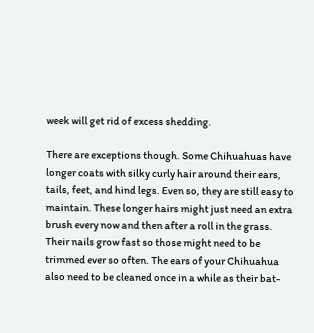week will get rid of excess shedding.

There are exceptions though. Some Chihuahuas have longer coats with silky curly hair around their ears, tails, feet, and hind legs. Even so, they are still easy to maintain. These longer hairs might just need an extra brush every now and then after a roll in the grass. Their nails grow fast so those might need to be trimmed ever so often. The ears of your Chihuahua also need to be cleaned once in a while as their bat-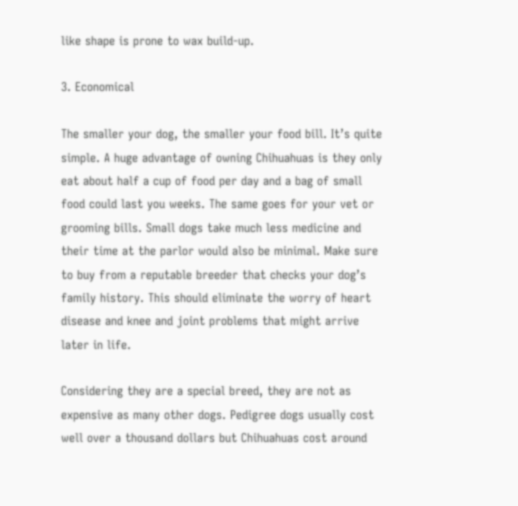like shape is prone to wax build-up.

3. Economical

The smaller your dog, the smaller your food bill. It’s quite simple. A huge advantage of owning Chihuahuas is they only eat about half a cup of food per day and a bag of small food could last you weeks. The same goes for your vet or grooming bills. Small dogs take much less medicine and their time at the parlor would also be minimal. Make sure to buy from a reputable breeder that checks your dog’s family history. This should eliminate the worry of heart disease and knee and joint problems that might arrive later in life.

Considering they are a special breed, they are not as expensive as many other dogs. Pedigree dogs usually cost well over a thousand dollars but Chihuahuas cost around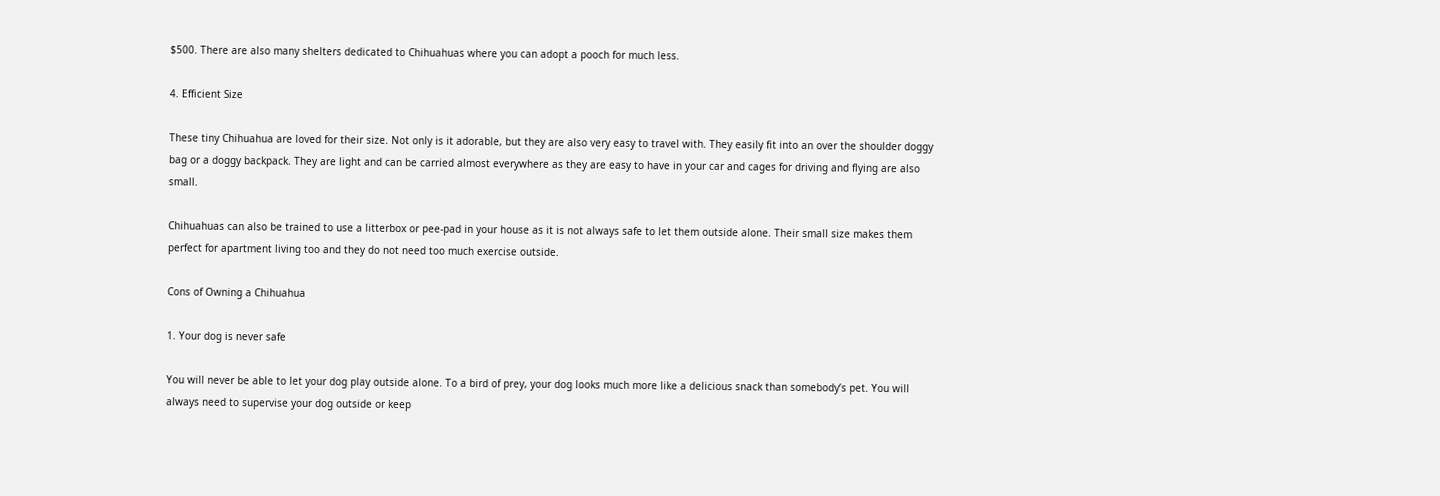$500. There are also many shelters dedicated to Chihuahuas where you can adopt a pooch for much less.

4. Efficient Size

These tiny Chihuahua are loved for their size. Not only is it adorable, but they are also very easy to travel with. They easily fit into an over the shoulder doggy bag or a doggy backpack. They are light and can be carried almost everywhere as they are easy to have in your car and cages for driving and flying are also small.

Chihuahuas can also be trained to use a litterbox or pee-pad in your house as it is not always safe to let them outside alone. Their small size makes them perfect for apartment living too and they do not need too much exercise outside.

Cons of Owning a Chihuahua

1. Your dog is never safe

You will never be able to let your dog play outside alone. To a bird of prey, your dog looks much more like a delicious snack than somebody’s pet. You will always need to supervise your dog outside or keep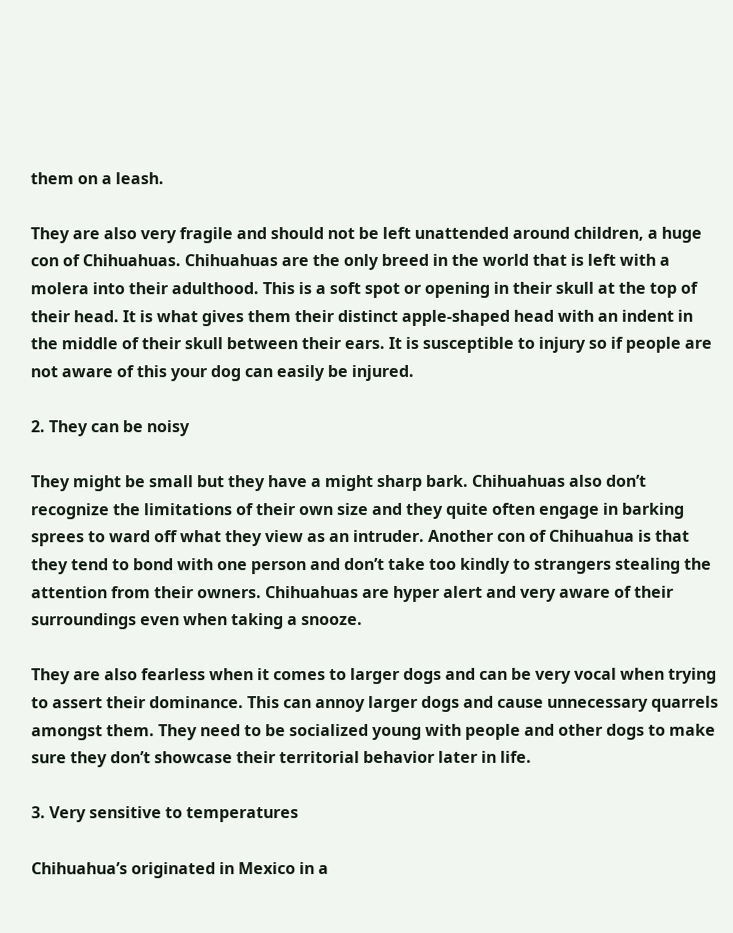them on a leash.

They are also very fragile and should not be left unattended around children, a huge con of Chihuahuas. Chihuahuas are the only breed in the world that is left with a molera into their adulthood. This is a soft spot or opening in their skull at the top of their head. It is what gives them their distinct apple-shaped head with an indent in the middle of their skull between their ears. It is susceptible to injury so if people are not aware of this your dog can easily be injured.

2. They can be noisy

They might be small but they have a might sharp bark. Chihuahuas also don’t recognize the limitations of their own size and they quite often engage in barking sprees to ward off what they view as an intruder. Another con of Chihuahua is that they tend to bond with one person and don’t take too kindly to strangers stealing the attention from their owners. Chihuahuas are hyper alert and very aware of their surroundings even when taking a snooze.

They are also fearless when it comes to larger dogs and can be very vocal when trying to assert their dominance. This can annoy larger dogs and cause unnecessary quarrels amongst them. They need to be socialized young with people and other dogs to make sure they don’t showcase their territorial behavior later in life.

3. Very sensitive to temperatures

Chihuahua’s originated in Mexico in a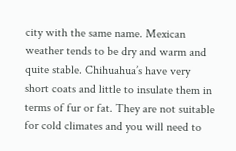city with the same name. Mexican weather tends to be dry and warm and quite stable. Chihuahua’s have very short coats and little to insulate them in terms of fur or fat. They are not suitable for cold climates and you will need to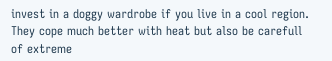invest in a doggy wardrobe if you live in a cool region. They cope much better with heat but also be carefull of extreme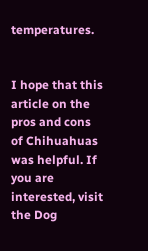temperatures.


I hope that this article on the pros and cons of Chihuahuas was helpful. If you are interested, visit the Dog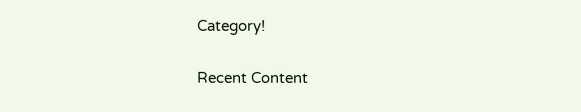Category!

Recent Content